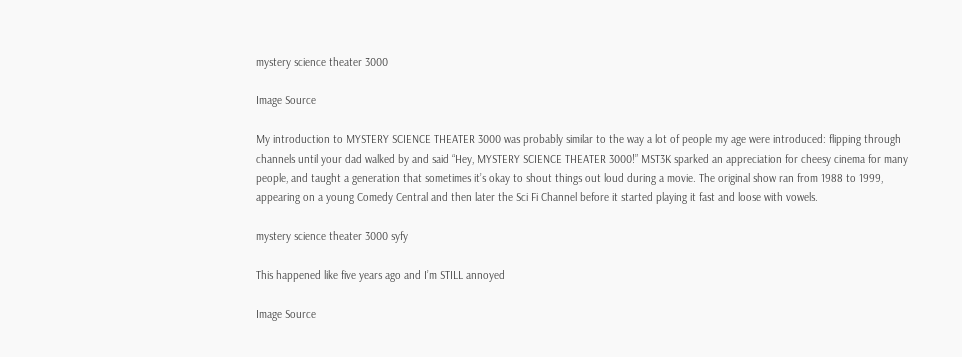mystery science theater 3000

Image Source

My introduction to MYSTERY SCIENCE THEATER 3000 was probably similar to the way a lot of people my age were introduced: flipping through channels until your dad walked by and said “Hey, MYSTERY SCIENCE THEATER 3000!” MST3K sparked an appreciation for cheesy cinema for many people, and taught a generation that sometimes it’s okay to shout things out loud during a movie. The original show ran from 1988 to 1999, appearing on a young Comedy Central and then later the Sci Fi Channel before it started playing it fast and loose with vowels.

mystery science theater 3000 syfy

This happened like five years ago and I’m STILL annoyed

Image Source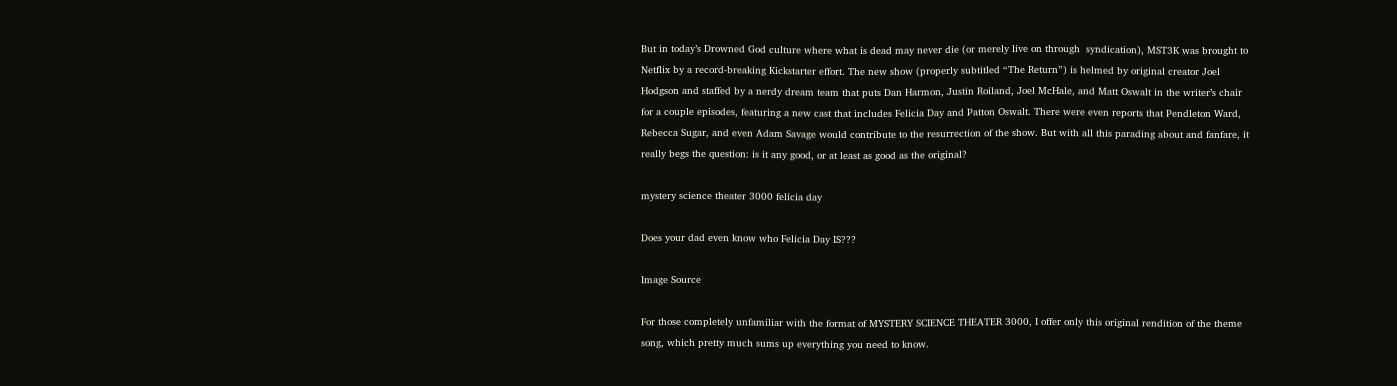But in today’s Drowned God culture where what is dead may never die (or merely live on through  syndication), MST3K was brought to Netflix by a record-breaking Kickstarter effort. The new show (properly subtitled “The Return”) is helmed by original creator Joel Hodgson and staffed by a nerdy dream team that puts Dan Harmon, Justin Roiland, Joel McHale, and Matt Oswalt in the writer’s chair for a couple episodes, featuring a new cast that includes Felicia Day and Patton Oswalt. There were even reports that Pendleton Ward, Rebecca Sugar, and even Adam Savage would contribute to the resurrection of the show. But with all this parading about and fanfare, it really begs the question: is it any good, or at least as good as the original?

mystery science theater 3000 felicia day

Does your dad even know who Felicia Day IS???

Image Source

For those completely unfamiliar with the format of MYSTERY SCIENCE THEATER 3000, I offer only this original rendition of the theme song, which pretty much sums up everything you need to know.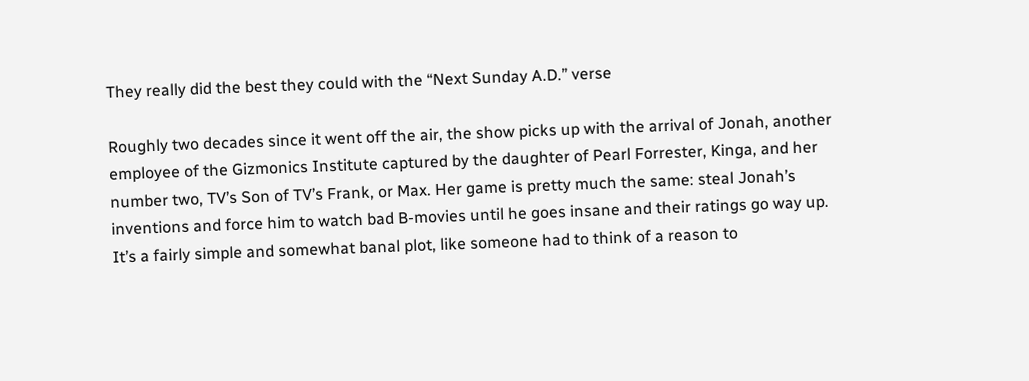They really did the best they could with the “Next Sunday A.D.” verse

Roughly two decades since it went off the air, the show picks up with the arrival of Jonah, another employee of the Gizmonics Institute captured by the daughter of Pearl Forrester, Kinga, and her number two, TV’s Son of TV’s Frank, or Max. Her game is pretty much the same: steal Jonah’s inventions and force him to watch bad B-movies until he goes insane and their ratings go way up. It’s a fairly simple and somewhat banal plot, like someone had to think of a reason to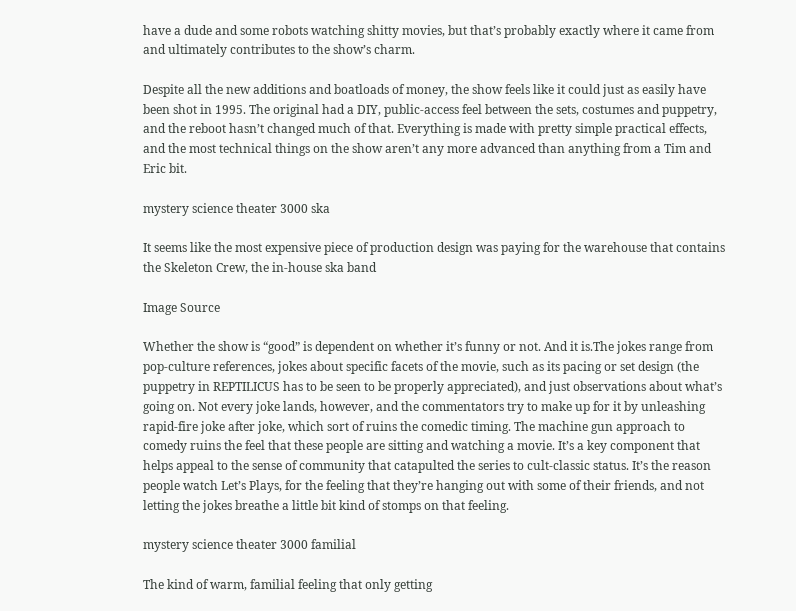have a dude and some robots watching shitty movies, but that’s probably exactly where it came from and ultimately contributes to the show’s charm.

Despite all the new additions and boatloads of money, the show feels like it could just as easily have been shot in 1995. The original had a DIY, public-access feel between the sets, costumes and puppetry, and the reboot hasn’t changed much of that. Everything is made with pretty simple practical effects, and the most technical things on the show aren’t any more advanced than anything from a Tim and Eric bit.

mystery science theater 3000 ska

It seems like the most expensive piece of production design was paying for the warehouse that contains the Skeleton Crew, the in-house ska band

Image Source

Whether the show is “good” is dependent on whether it’s funny or not. And it is.The jokes range from pop-culture references, jokes about specific facets of the movie, such as its pacing or set design (the puppetry in REPTILICUS has to be seen to be properly appreciated), and just observations about what’s going on. Not every joke lands, however, and the commentators try to make up for it by unleashing rapid-fire joke after joke, which sort of ruins the comedic timing. The machine gun approach to comedy ruins the feel that these people are sitting and watching a movie. It’s a key component that helps appeal to the sense of community that catapulted the series to cult-classic status. It’s the reason people watch Let’s Plays, for the feeling that they’re hanging out with some of their friends, and not letting the jokes breathe a little bit kind of stomps on that feeling.

mystery science theater 3000 familial

The kind of warm, familial feeling that only getting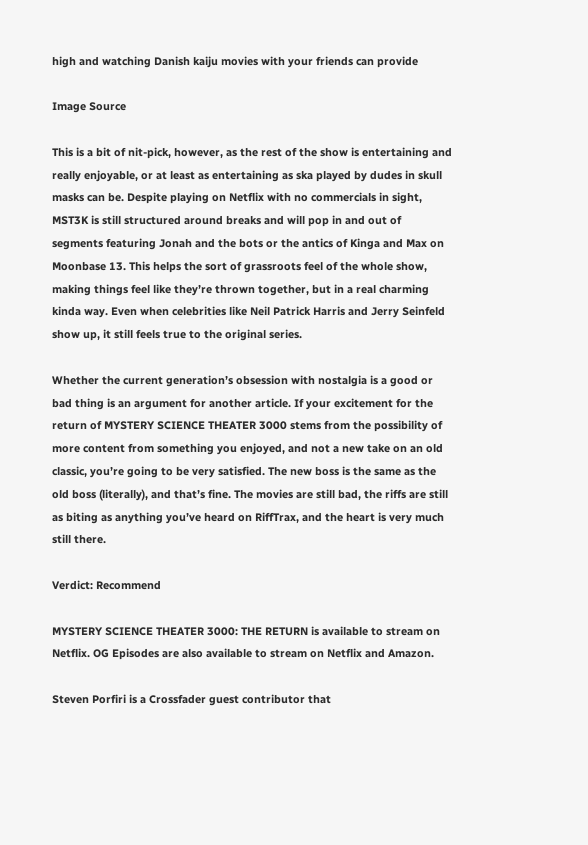high and watching Danish kaiju movies with your friends can provide

Image Source

This is a bit of nit-pick, however, as the rest of the show is entertaining and really enjoyable, or at least as entertaining as ska played by dudes in skull masks can be. Despite playing on Netflix with no commercials in sight, MST3K is still structured around breaks and will pop in and out of segments featuring Jonah and the bots or the antics of Kinga and Max on Moonbase 13. This helps the sort of grassroots feel of the whole show, making things feel like they’re thrown together, but in a real charming kinda way. Even when celebrities like Neil Patrick Harris and Jerry Seinfeld show up, it still feels true to the original series.

Whether the current generation’s obsession with nostalgia is a good or bad thing is an argument for another article. If your excitement for the return of MYSTERY SCIENCE THEATER 3000 stems from the possibility of more content from something you enjoyed, and not a new take on an old classic, you’re going to be very satisfied. The new boss is the same as the old boss (literally), and that’s fine. The movies are still bad, the riffs are still as biting as anything you’ve heard on RiffTrax, and the heart is very much still there.

Verdict: Recommend

MYSTERY SCIENCE THEATER 3000: THE RETURN is available to stream on Netflix. OG Episodes are also available to stream on Netflix and Amazon.

Steven Porfiri is a Crossfader guest contributor that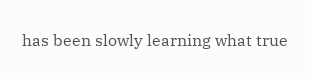has been slowly learning what true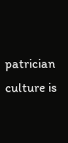patrician culture is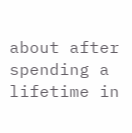about after spending a lifetime in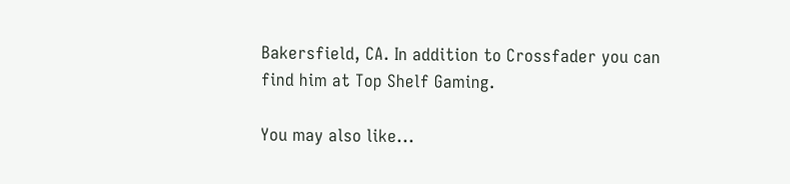Bakersfield, CA. In addition to Crossfader you can find him at Top Shelf Gaming.

You may also like...